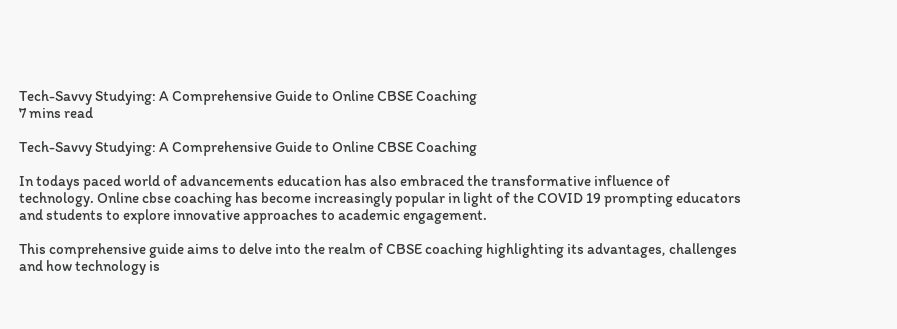Tech-Savvy Studying: A Comprehensive Guide to Online CBSE Coaching
7 mins read

Tech-Savvy Studying: A Comprehensive Guide to Online CBSE Coaching

In todays paced world of advancements education has also embraced the transformative influence of technology. Online cbse coaching has become increasingly popular in light of the COVID 19 prompting educators and students to explore innovative approaches to academic engagement.

This comprehensive guide aims to delve into the realm of CBSE coaching highlighting its advantages, challenges and how technology is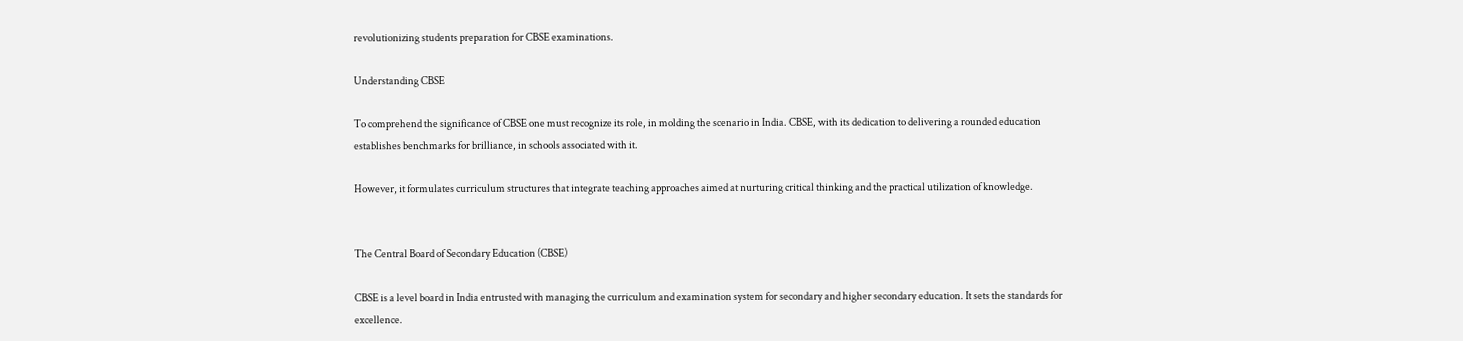revolutionizing students preparation for CBSE examinations.

Understanding CBSE

To comprehend the significance of CBSE one must recognize its role, in molding the scenario in India. CBSE, with its dedication to delivering a rounded education establishes benchmarks for brilliance, in schools associated with it.

However, it formulates curriculum structures that integrate teaching approaches aimed at nurturing critical thinking and the practical utilization of knowledge.


The Central Board of Secondary Education (CBSE)

CBSE is a level board in India entrusted with managing the curriculum and examination system for secondary and higher secondary education. It sets the standards for excellence.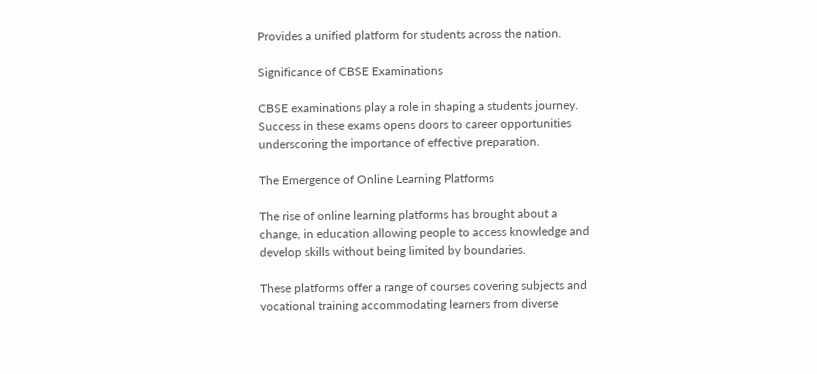Provides a unified platform for students across the nation.

Significance of CBSE Examinations

CBSE examinations play a role in shaping a students journey. Success in these exams opens doors to career opportunities underscoring the importance of effective preparation.

The Emergence of Online Learning Platforms

The rise of online learning platforms has brought about a change, in education allowing people to access knowledge and develop skills without being limited by boundaries.

These platforms offer a range of courses covering subjects and vocational training accommodating learners from diverse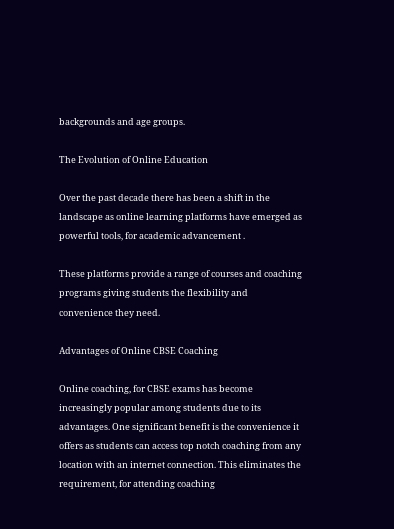backgrounds and age groups.

The Evolution of Online Education

Over the past decade there has been a shift in the landscape as online learning platforms have emerged as powerful tools, for academic advancement .

These platforms provide a range of courses and coaching programs giving students the flexibility and convenience they need.

Advantages of Online CBSE Coaching

Online coaching, for CBSE exams has become increasingly popular among students due to its advantages. One significant benefit is the convenience it offers as students can access top notch coaching from any location with an internet connection. This eliminates the requirement, for attending coaching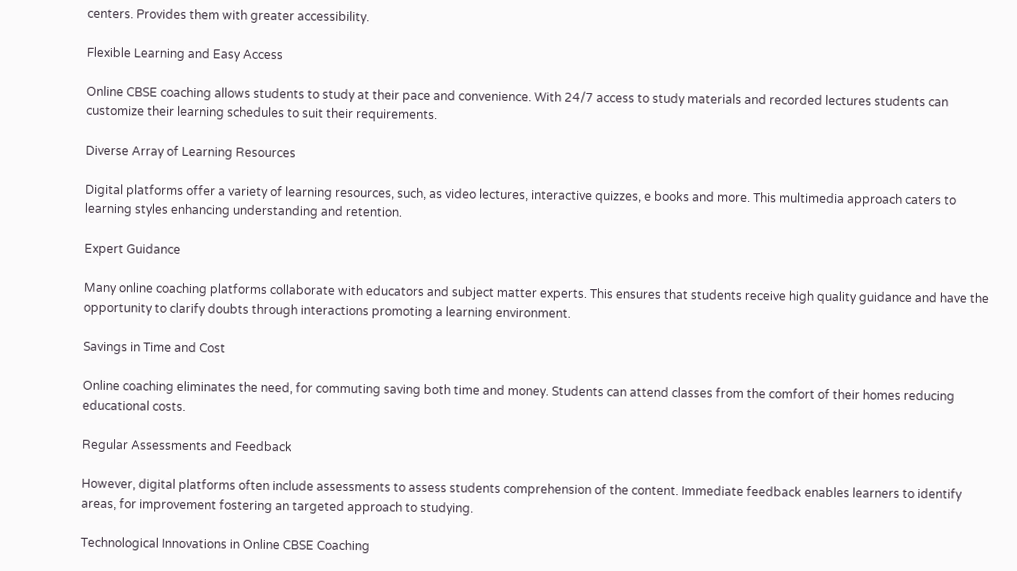centers. Provides them with greater accessibility.

Flexible Learning and Easy Access

Online CBSE coaching allows students to study at their pace and convenience. With 24/7 access to study materials and recorded lectures students can customize their learning schedules to suit their requirements.

Diverse Array of Learning Resources

Digital platforms offer a variety of learning resources, such, as video lectures, interactive quizzes, e books and more. This multimedia approach caters to learning styles enhancing understanding and retention.

Expert Guidance

Many online coaching platforms collaborate with educators and subject matter experts. This ensures that students receive high quality guidance and have the opportunity to clarify doubts through interactions promoting a learning environment.

Savings in Time and Cost

Online coaching eliminates the need, for commuting saving both time and money. Students can attend classes from the comfort of their homes reducing educational costs.

Regular Assessments and Feedback

However, digital platforms often include assessments to assess students comprehension of the content. Immediate feedback enables learners to identify areas, for improvement fostering an targeted approach to studying.

Technological Innovations in Online CBSE Coaching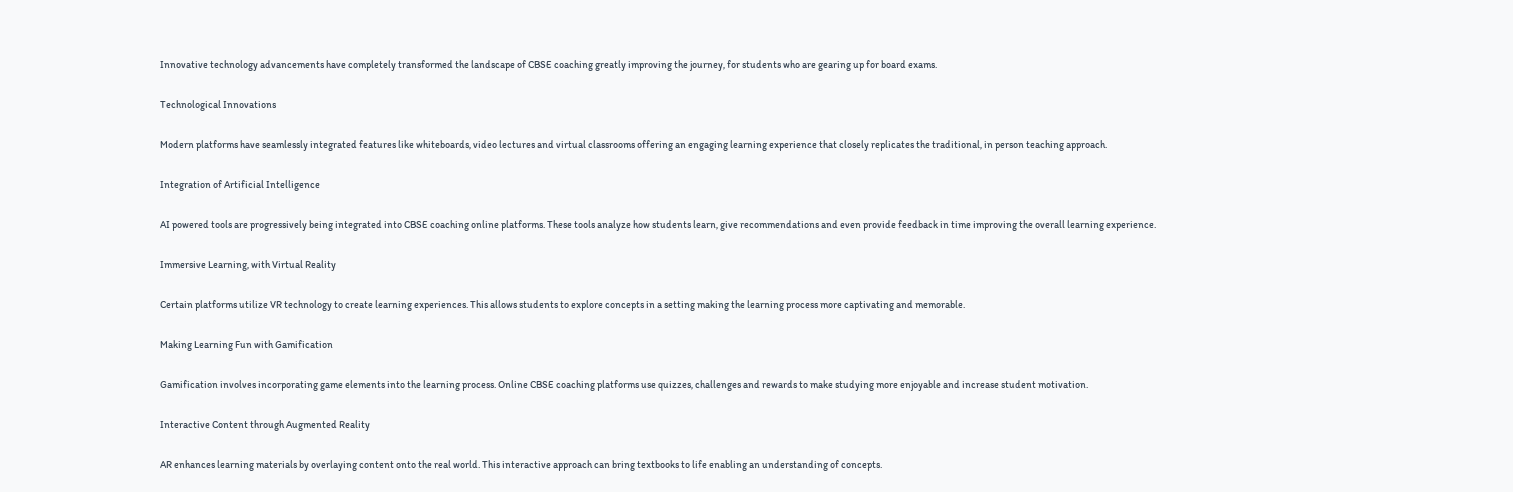Innovative technology advancements have completely transformed the landscape of CBSE coaching greatly improving the journey, for students who are gearing up for board exams.

Technological Innovations

Modern platforms have seamlessly integrated features like whiteboards, video lectures and virtual classrooms offering an engaging learning experience that closely replicates the traditional, in person teaching approach.

Integration of Artificial Intelligence

AI powered tools are progressively being integrated into CBSE coaching online platforms. These tools analyze how students learn, give recommendations and even provide feedback in time improving the overall learning experience.

Immersive Learning, with Virtual Reality

Certain platforms utilize VR technology to create learning experiences. This allows students to explore concepts in a setting making the learning process more captivating and memorable.

Making Learning Fun with Gamification

Gamification involves incorporating game elements into the learning process. Online CBSE coaching platforms use quizzes, challenges and rewards to make studying more enjoyable and increase student motivation.

Interactive Content through Augmented Reality

AR enhances learning materials by overlaying content onto the real world. This interactive approach can bring textbooks to life enabling an understanding of concepts.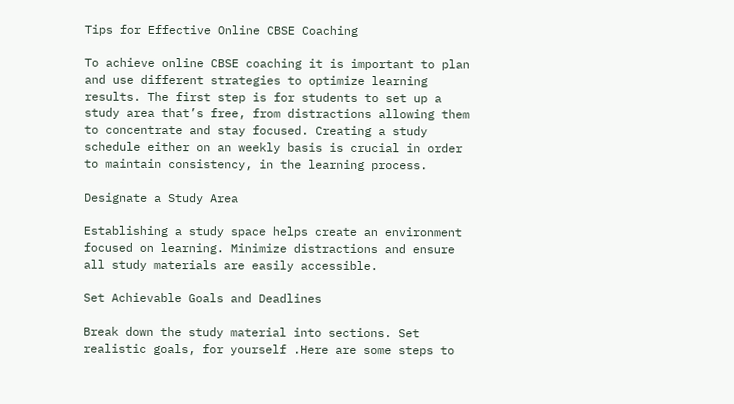Tips for Effective Online CBSE Coaching

To achieve online CBSE coaching it is important to plan and use different strategies to optimize learning results. The first step is for students to set up a study area that’s free, from distractions allowing them to concentrate and stay focused. Creating a study schedule either on an weekly basis is crucial in order to maintain consistency, in the learning process.

Designate a Study Area

Establishing a study space helps create an environment focused on learning. Minimize distractions and ensure all study materials are easily accessible.

Set Achievable Goals and Deadlines

Break down the study material into sections. Set realistic goals, for yourself .Here are some steps to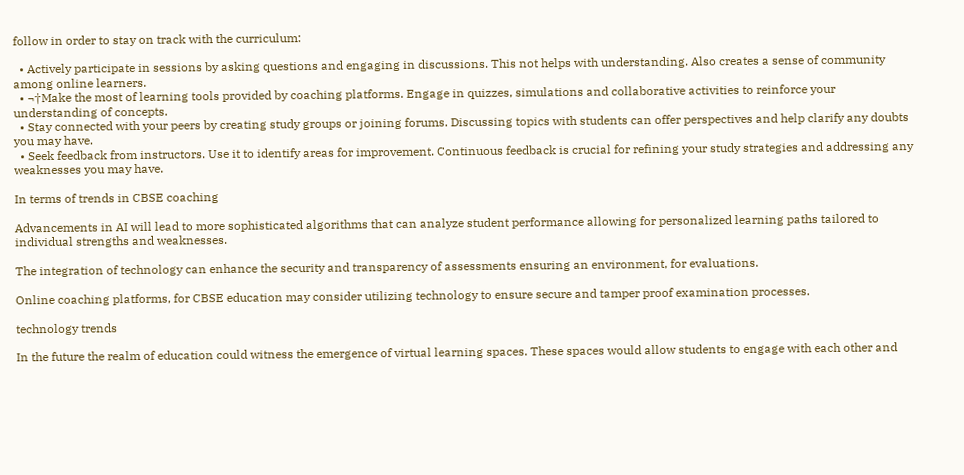follow in order to stay on track with the curriculum:

  • Actively participate in sessions by asking questions and engaging in discussions. This not helps with understanding. Also creates a sense of community among online learners.
  • ¬†Make the most of learning tools provided by coaching platforms. Engage in quizzes, simulations and collaborative activities to reinforce your understanding of concepts.
  • Stay connected with your peers by creating study groups or joining forums. Discussing topics with students can offer perspectives and help clarify any doubts you may have.
  • Seek feedback from instructors. Use it to identify areas for improvement. Continuous feedback is crucial for refining your study strategies and addressing any weaknesses you may have.

In terms of trends in CBSE coaching

Advancements in AI will lead to more sophisticated algorithms that can analyze student performance allowing for personalized learning paths tailored to individual strengths and weaknesses.

The integration of technology can enhance the security and transparency of assessments ensuring an environment, for evaluations.

Online coaching platforms, for CBSE education may consider utilizing technology to ensure secure and tamper proof examination processes.

technology trends

In the future the realm of education could witness the emergence of virtual learning spaces. These spaces would allow students to engage with each other and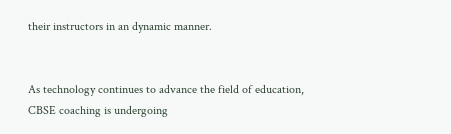their instructors in an dynamic manner.


As technology continues to advance the field of education, CBSE coaching is undergoing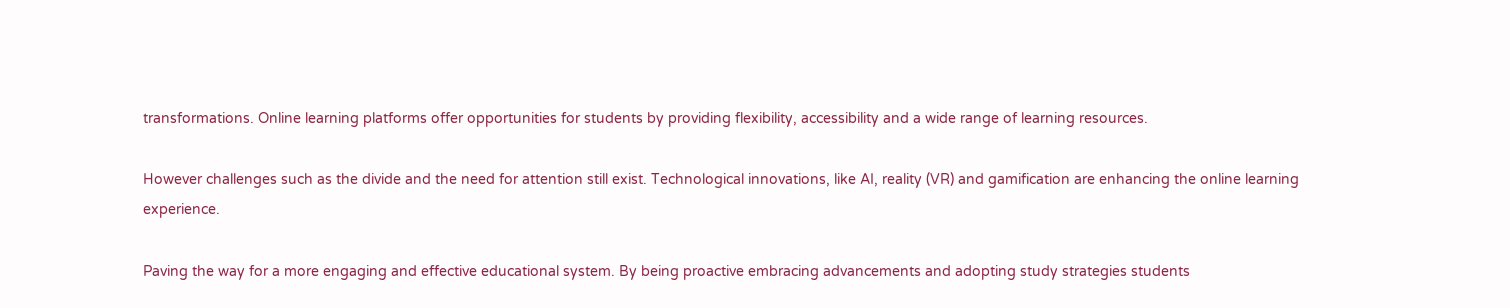transformations. Online learning platforms offer opportunities for students by providing flexibility, accessibility and a wide range of learning resources.

However challenges such as the divide and the need for attention still exist. Technological innovations, like AI, reality (VR) and gamification are enhancing the online learning experience.

Paving the way for a more engaging and effective educational system. By being proactive embracing advancements and adopting study strategies students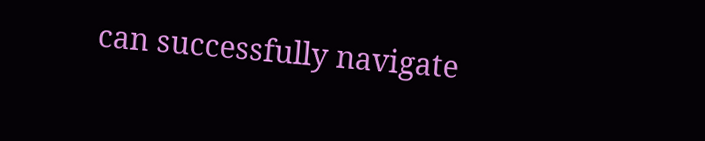can successfully navigate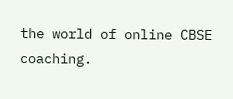the world of online CBSE coaching.